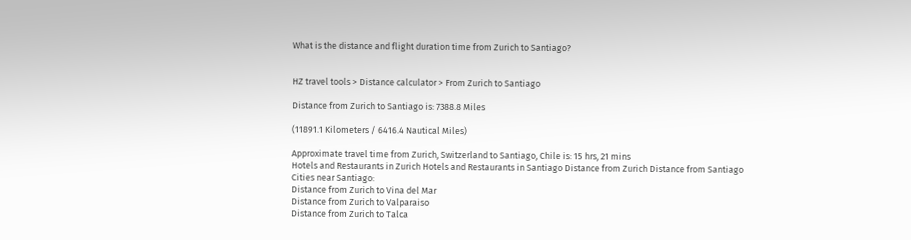What is the distance and flight duration time from Zurich to Santiago?


HZ travel tools > Distance calculator > From Zurich to Santiago

Distance from Zurich to Santiago is: 7388.8 Miles

(11891.1 Kilometers / 6416.4 Nautical Miles)

Approximate travel time from Zurich, Switzerland to Santiago, Chile is: 15 hrs, 21 mins
Hotels and Restaurants in Zurich Hotels and Restaurants in Santiago Distance from Zurich Distance from Santiago
Cities near Santiago:
Distance from Zurich to Vina del Mar
Distance from Zurich to Valparaiso
Distance from Zurich to Talca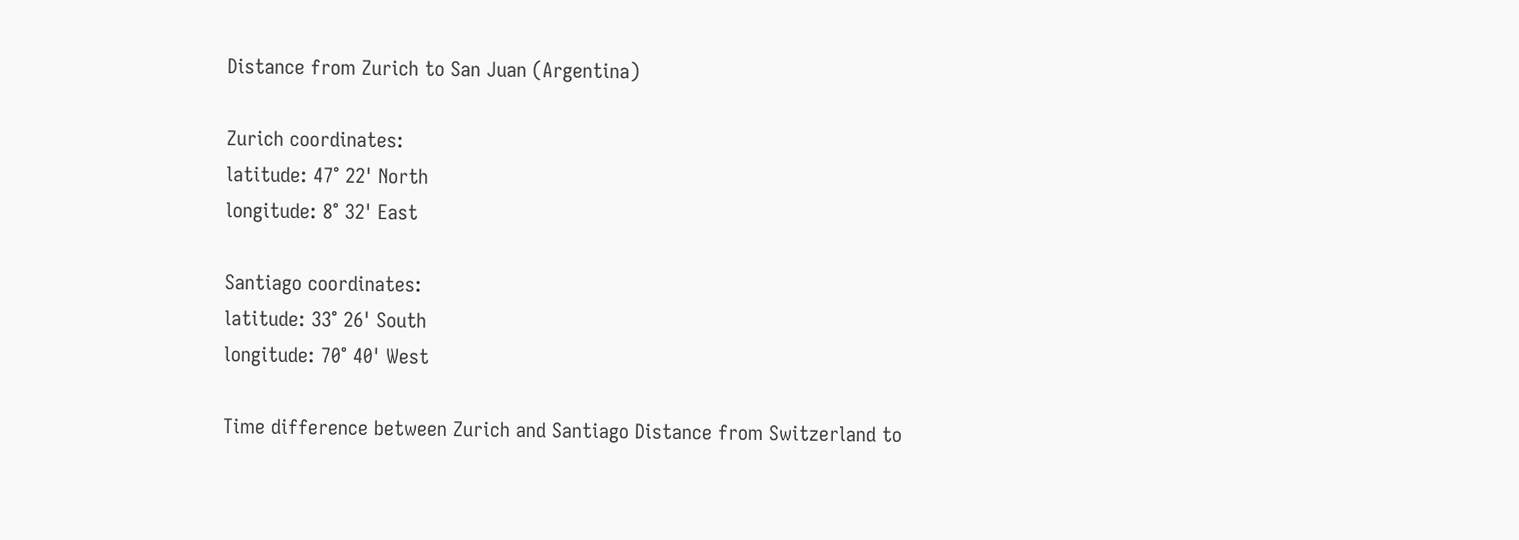Distance from Zurich to San Juan (Argentina)

Zurich coordinates:
latitude: 47° 22' North
longitude: 8° 32' East

Santiago coordinates:
latitude: 33° 26' South
longitude: 70° 40' West

Time difference between Zurich and Santiago Distance from Switzerland to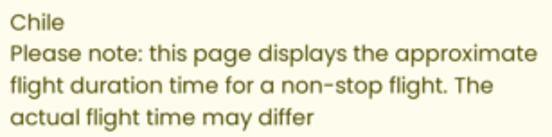Chile
Please note: this page displays the approximate flight duration time for a non-stop flight. The actual flight time may differ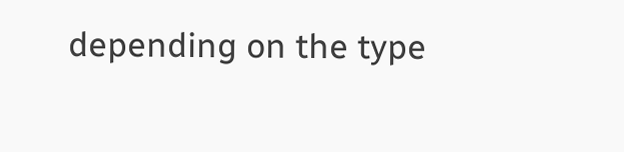depending on the type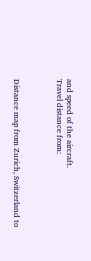and speed of the aircraft.
Travel distance from:



Distance map from Zurich, Switzerland to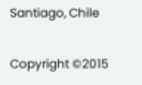Santiago, Chile

Copyright ©2015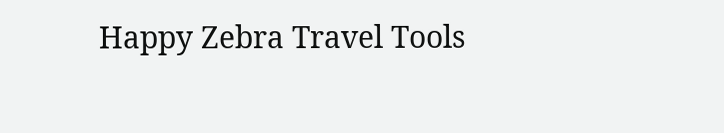Happy Zebra Travel Tools